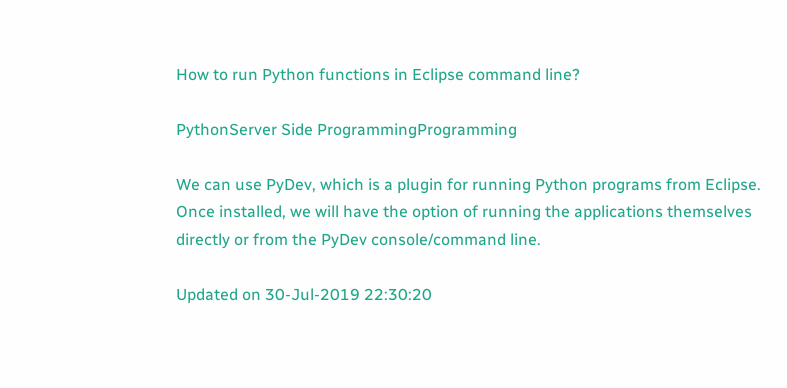How to run Python functions in Eclipse command line?

PythonServer Side ProgrammingProgramming

We can use PyDev, which is a plugin for running Python programs from Eclipse. Once installed, we will have the option of running the applications themselves directly or from the PyDev console/command line.

Updated on 30-Jul-2019 22:30:20